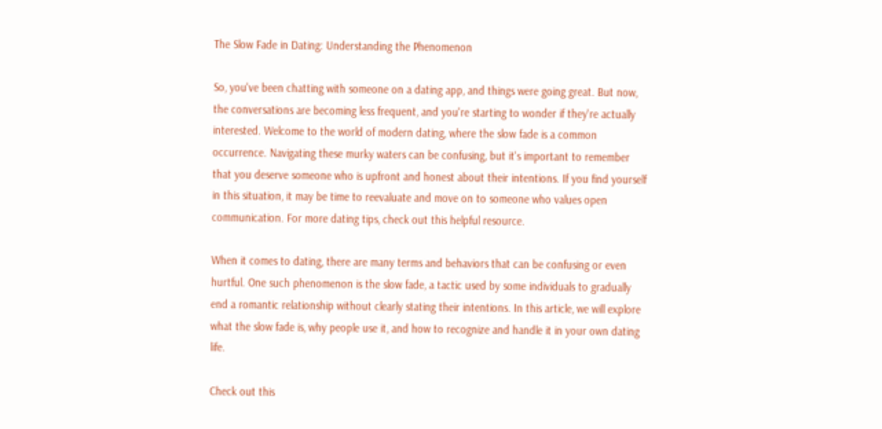The Slow Fade in Dating: Understanding the Phenomenon

So, you've been chatting with someone on a dating app, and things were going great. But now, the conversations are becoming less frequent, and you're starting to wonder if they're actually interested. Welcome to the world of modern dating, where the slow fade is a common occurrence. Navigating these murky waters can be confusing, but it's important to remember that you deserve someone who is upfront and honest about their intentions. If you find yourself in this situation, it may be time to reevaluate and move on to someone who values open communication. For more dating tips, check out this helpful resource.

When it comes to dating, there are many terms and behaviors that can be confusing or even hurtful. One such phenomenon is the slow fade, a tactic used by some individuals to gradually end a romantic relationship without clearly stating their intentions. In this article, we will explore what the slow fade is, why people use it, and how to recognize and handle it in your own dating life.

Check out this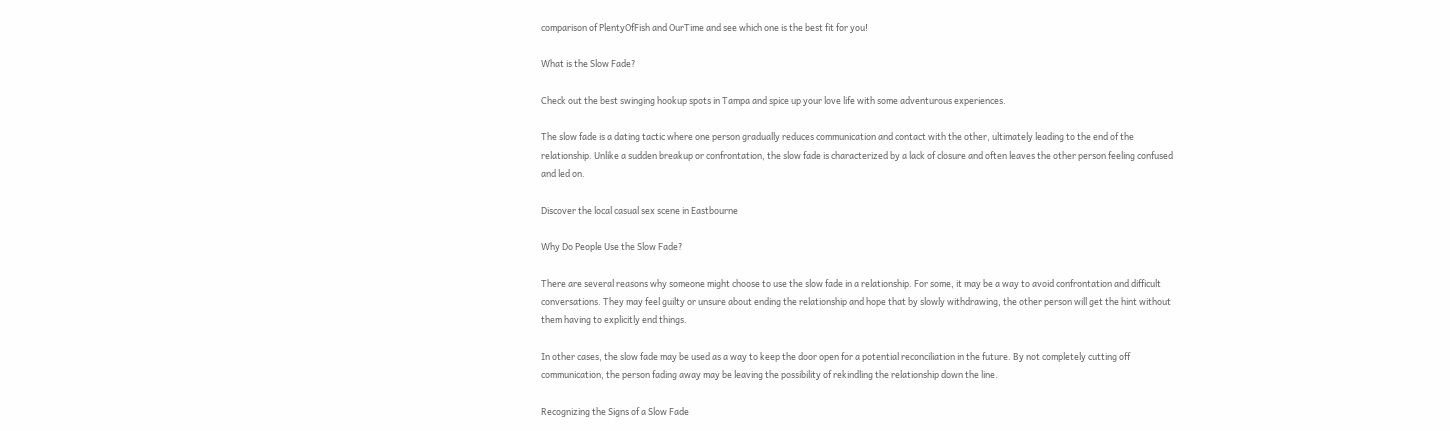comparison of PlentyOfFish and OurTime and see which one is the best fit for you!

What is the Slow Fade?

Check out the best swinging hookup spots in Tampa and spice up your love life with some adventurous experiences.

The slow fade is a dating tactic where one person gradually reduces communication and contact with the other, ultimately leading to the end of the relationship. Unlike a sudden breakup or confrontation, the slow fade is characterized by a lack of closure and often leaves the other person feeling confused and led on.

Discover the local casual sex scene in Eastbourne

Why Do People Use the Slow Fade?

There are several reasons why someone might choose to use the slow fade in a relationship. For some, it may be a way to avoid confrontation and difficult conversations. They may feel guilty or unsure about ending the relationship and hope that by slowly withdrawing, the other person will get the hint without them having to explicitly end things.

In other cases, the slow fade may be used as a way to keep the door open for a potential reconciliation in the future. By not completely cutting off communication, the person fading away may be leaving the possibility of rekindling the relationship down the line.

Recognizing the Signs of a Slow Fade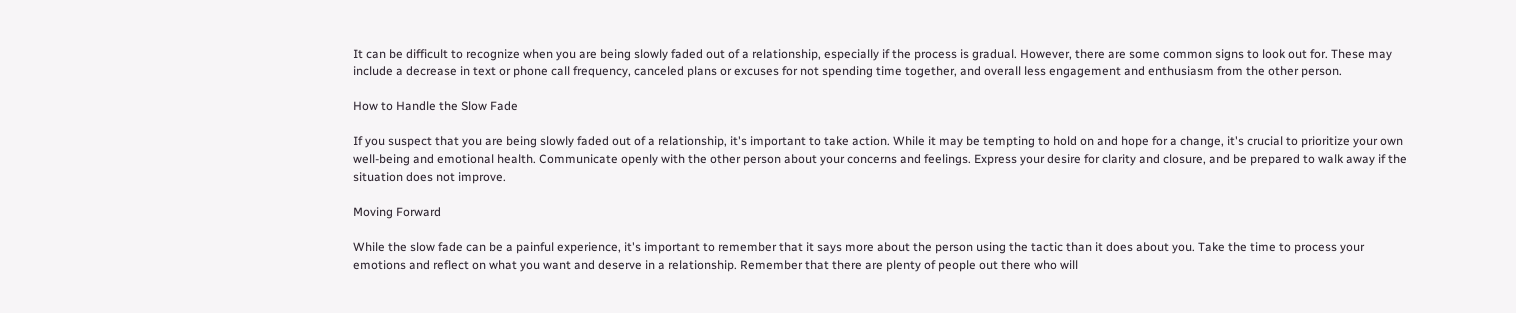It can be difficult to recognize when you are being slowly faded out of a relationship, especially if the process is gradual. However, there are some common signs to look out for. These may include a decrease in text or phone call frequency, canceled plans or excuses for not spending time together, and overall less engagement and enthusiasm from the other person.

How to Handle the Slow Fade

If you suspect that you are being slowly faded out of a relationship, it's important to take action. While it may be tempting to hold on and hope for a change, it's crucial to prioritize your own well-being and emotional health. Communicate openly with the other person about your concerns and feelings. Express your desire for clarity and closure, and be prepared to walk away if the situation does not improve.

Moving Forward

While the slow fade can be a painful experience, it's important to remember that it says more about the person using the tactic than it does about you. Take the time to process your emotions and reflect on what you want and deserve in a relationship. Remember that there are plenty of people out there who will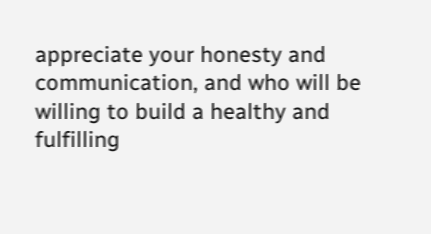appreciate your honesty and communication, and who will be willing to build a healthy and fulfilling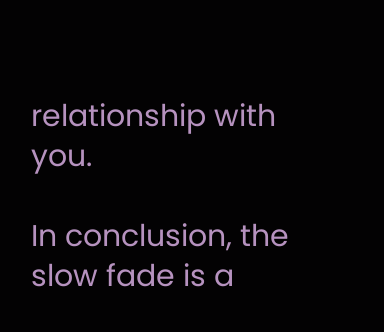relationship with you.

In conclusion, the slow fade is a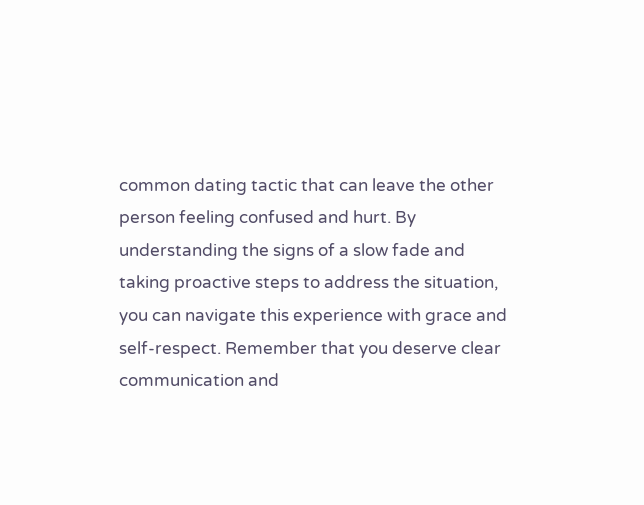common dating tactic that can leave the other person feeling confused and hurt. By understanding the signs of a slow fade and taking proactive steps to address the situation, you can navigate this experience with grace and self-respect. Remember that you deserve clear communication and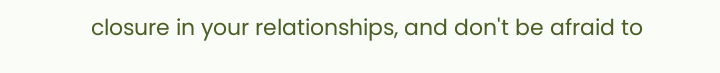closure in your relationships, and don't be afraid to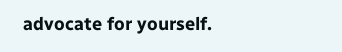advocate for yourself.